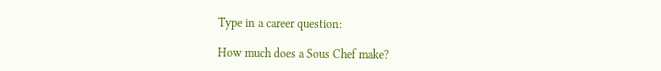Type in a career question:

How much does a Sous Chef make?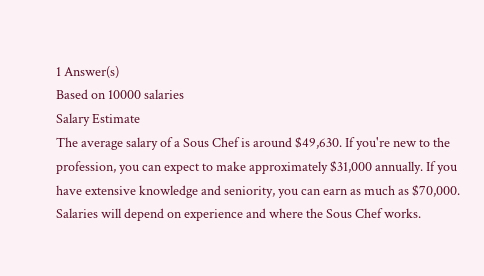1 Answer(s)
Based on 10000 salaries
Salary Estimate
The average salary of a Sous Chef is around $49,630. If you're new to the profession, you can expect to make approximately $31,000 annually. If you have extensive knowledge and seniority, you can earn as much as $70,000. Salaries will depend on experience and where the Sous Chef works.